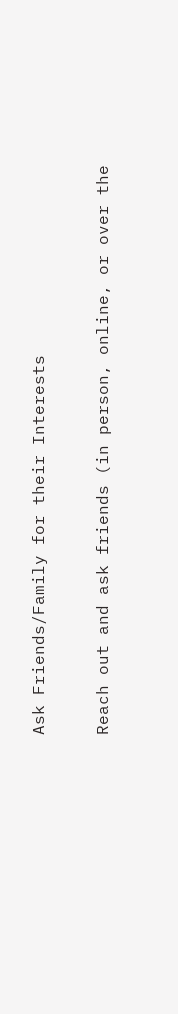Ask Friends/Family for their Interests

Reach out and ask friends (in person, online, or over the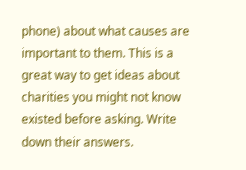phone) about what causes are important to them. This is a great way to get ideas about charities you might not know existed before asking. Write down their answers.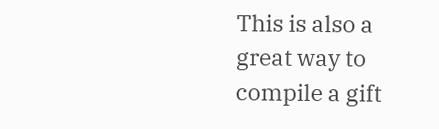This is also a great way to compile a gift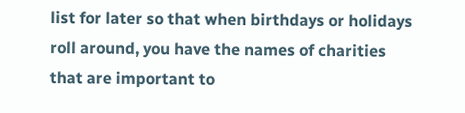list for later so that when birthdays or holidays roll around, you have the names of charities that are important to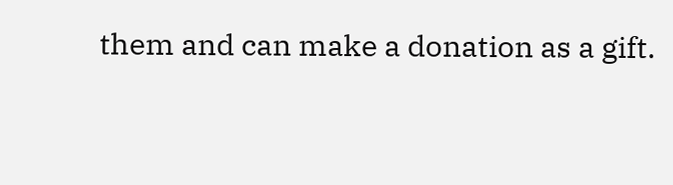them and can make a donation as a gift.